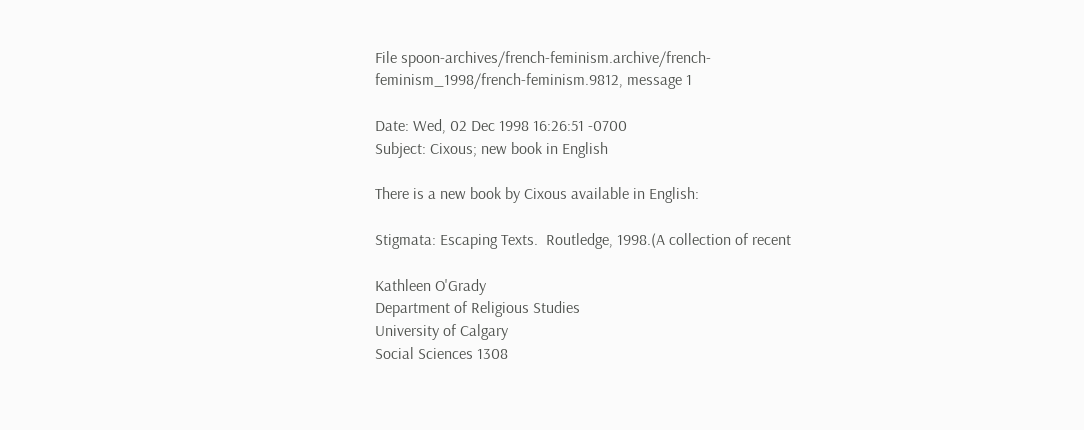File spoon-archives/french-feminism.archive/french-feminism_1998/french-feminism.9812, message 1

Date: Wed, 02 Dec 1998 16:26:51 -0700
Subject: Cixous; new book in English

There is a new book by Cixous available in English:

Stigmata: Escaping Texts.  Routledge, 1998.(A collection of recent

Kathleen O'Grady
Department of Religious Studies
University of Calgary
Social Sciences 1308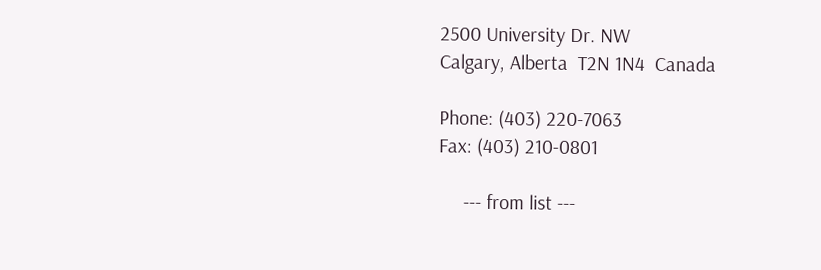2500 University Dr. NW
Calgary, Alberta  T2N 1N4  Canada

Phone: (403) 220-7063
Fax: (403) 210-0801

     --- from list ---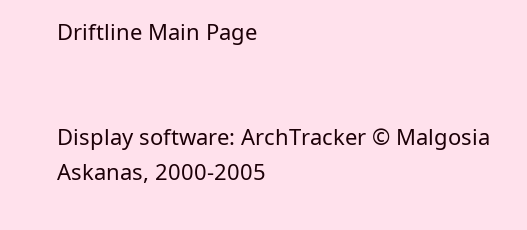Driftline Main Page


Display software: ArchTracker © Malgosia Askanas, 2000-2005